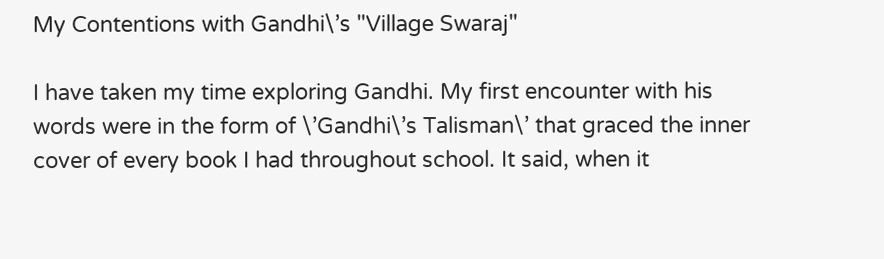My Contentions with Gandhi\’s "Village Swaraj"

I have taken my time exploring Gandhi. My first encounter with his words were in the form of \’Gandhi\’s Talisman\’ that graced the inner cover of every book I had throughout school. It said, when it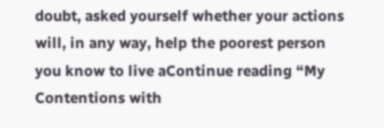doubt, asked yourself whether your actions will, in any way, help the poorest person you know to live aContinue reading “My Contentions with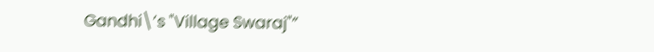Gandhi\’s "Village Swaraj"”